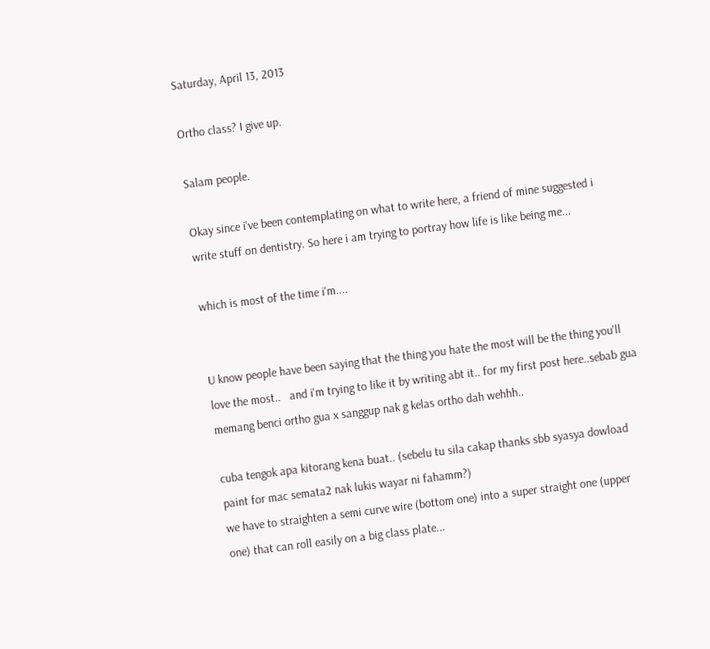Saturday, April 13, 2013

Ortho class? I give up.

Salam people.

Okay since i've been contemplating on what to write here, a friend of mine suggested i write stuff on dentistry. So here i am trying to portray how life is like being me...

which is most of the time i'm....


U know people have been saying that the thing you hate the most will be the thing you'll love the most..   and i'm trying to like it by writing abt it.. for my first post here..sebab gua memang benci ortho gua x sanggup nak g kelas ortho dah wehhh..

cuba tengok apa kitorang kena buat.. (sebelu tu sila cakap thanks sbb syasya dowload paint for mac semata2 nak lukis wayar ni fahamm?)
we have to straighten a semi curve wire (bottom one) into a super straight one (upper one) that can roll easily on a big class plate...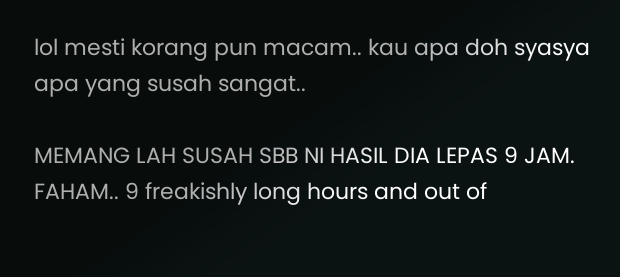lol mesti korang pun macam.. kau apa doh syasya apa yang susah sangat..

MEMANG LAH SUSAH SBB NI HASIL DIA LEPAS 9 JAM. FAHAM.. 9 freakishly long hours and out of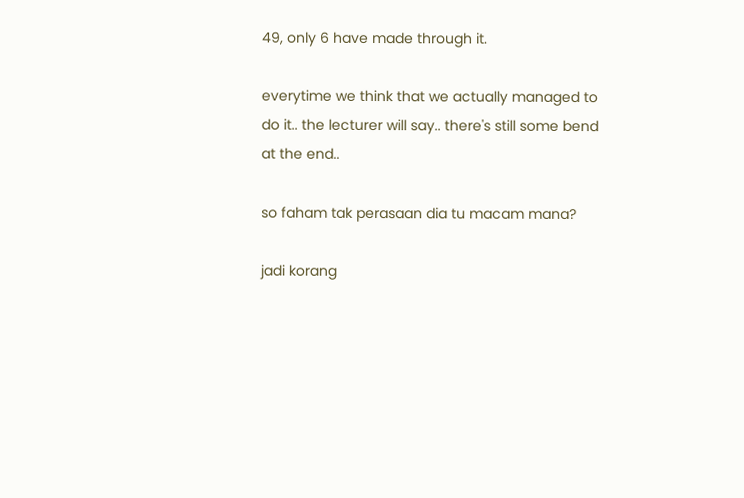49, only 6 have made through it.

everytime we think that we actually managed to do it.. the lecturer will say.. there's still some bend at the end..

so faham tak perasaan dia tu macam mana?

jadi korang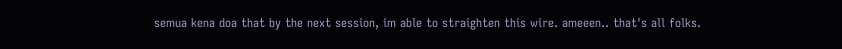semua kena doa that by the next session, im able to straighten this wire. ameeen.. that's all folks.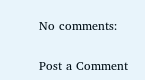No comments:

Post a Comment